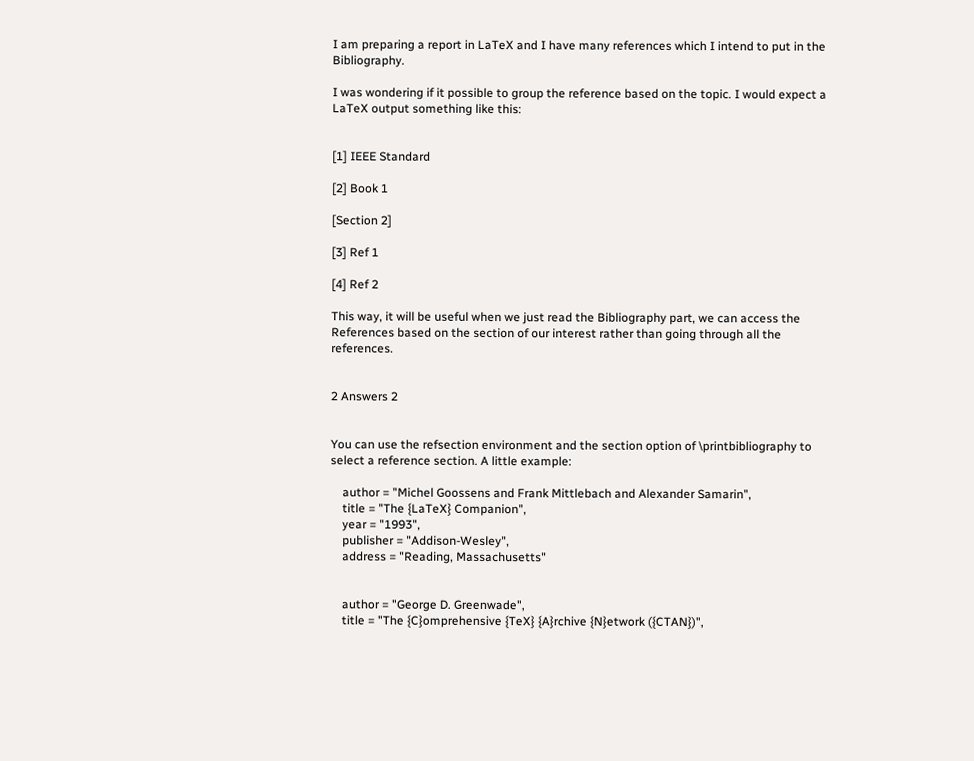I am preparing a report in LaTeX and I have many references which I intend to put in the Bibliography.

I was wondering if it possible to group the reference based on the topic. I would expect a LaTeX output something like this:


[1] IEEE Standard

[2] Book 1

[Section 2]

[3] Ref 1

[4] Ref 2

This way, it will be useful when we just read the Bibliography part, we can access the References based on the section of our interest rather than going through all the references.


2 Answers 2


You can use the refsection environment and the section option of \printbibliography to select a reference section. A little example:

    author = "Michel Goossens and Frank Mittlebach and Alexander Samarin",
    title = "The {LaTeX} Companion",
    year = "1993",
    publisher = "Addison-Wesley",
    address = "Reading, Massachusetts"


    author = "George D. Greenwade",
    title = "The {C}omprehensive {TeX} {A}rchive {N}etwork ({CTAN})",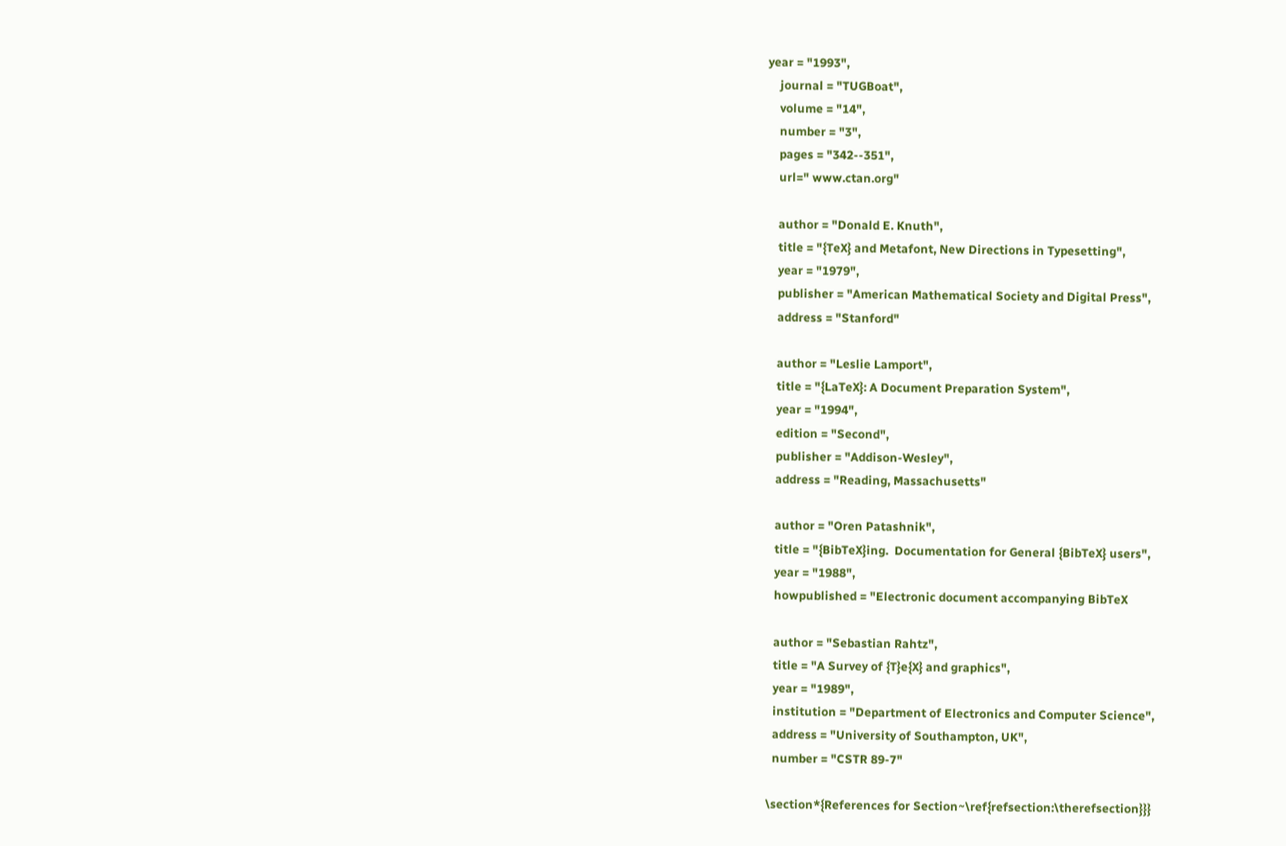year = "1993",
    journal = "TUGBoat",
    volume = "14",
    number = "3",
    pages = "342--351",
    url=" www.ctan.org"

    author = "Donald E. Knuth",
    title = "{TeX} and Metafont, New Directions in Typesetting",
    year = "1979",
    publisher = "American Mathematical Society and Digital Press",
    address = "Stanford"

    author = "Leslie Lamport",
    title = "{LaTeX}: A Document Preparation System",
    year = "1994",
    edition = "Second",
    publisher = "Addison-Wesley",
    address = "Reading, Massachusetts"

    author = "Oren Patashnik",
    title = "{BibTeX}ing.  Documentation for General {BibTeX} users",
    year = "1988",
    howpublished = "Electronic document accompanying BibTeX

    author = "Sebastian Rahtz",
    title = "A Survey of {T}e{X} and graphics",
    year = "1989",
    institution = "Department of Electronics and Computer Science",
    address = "University of Southampton, UK",
    number = "CSTR 89-7"

  \section*{References for Section~\ref{refsection:\therefsection}}}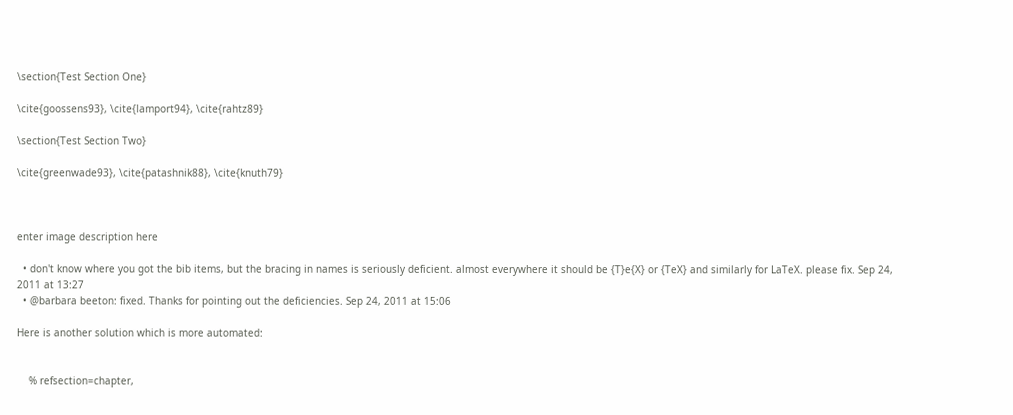\section{Test Section One}

\cite{goossens93}, \cite{lamport94}, \cite{rahtz89}

\section{Test Section Two}

\cite{greenwade93}, \cite{patashnik88}, \cite{knuth79}



enter image description here

  • don't know where you got the bib items, but the bracing in names is seriously deficient. almost everywhere it should be {T}e{X} or {TeX} and similarly for LaTeX. please fix. Sep 24, 2011 at 13:27
  • @barbara beeton: fixed. Thanks for pointing out the deficiencies. Sep 24, 2011 at 15:06

Here is another solution which is more automated:


    % refsection=chapter,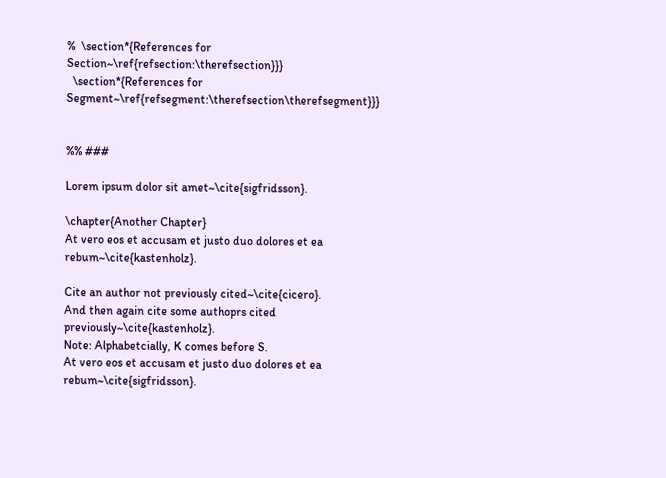%  \section*{References for Section~\ref{refsection:\therefsection}}}
  \section*{References for Segment~\ref{refsegment:\therefsection\therefsegment}}}


%% ###

Lorem ipsum dolor sit amet~\cite{sigfridsson}.

\chapter{Another Chapter}
At vero eos et accusam et justo duo dolores et ea rebum~\cite{kastenholz}.

Cite an author not previously cited~\cite{cicero}.
And then again cite some authoprs cited previously~\cite{kastenholz}.
Note: Alphabetcially, K comes before S.
At vero eos et accusam et justo duo dolores et ea rebum~\cite{sigfridsson}.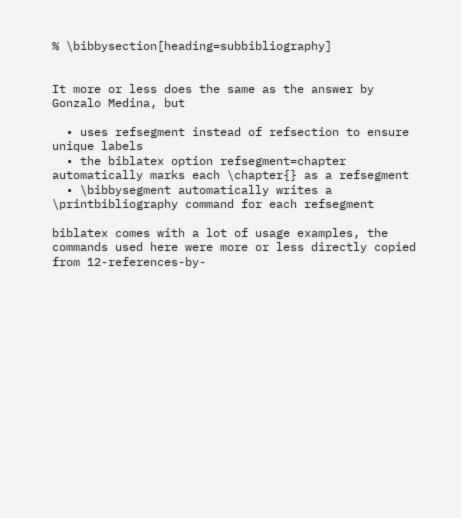% \bibbysection[heading=subbibliography]


It more or less does the same as the answer by Gonzalo Medina, but

  • uses refsegment instead of refsection to ensure unique labels
  • the biblatex option refsegment=chapter automatically marks each \chapter{} as a refsegment
  • \bibbysegment automatically writes a \printbibliography command for each refsegment

biblatex comes with a lot of usage examples, the commands used here were more or less directly copied from 12-references-by-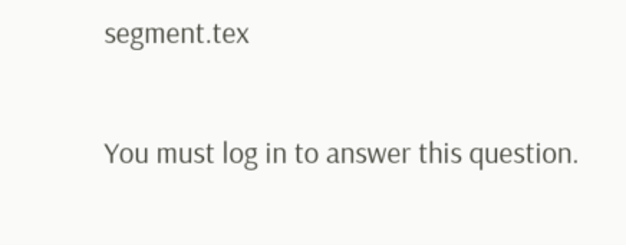segment.tex

You must log in to answer this question.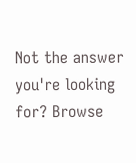Not the answer you're looking for? Browse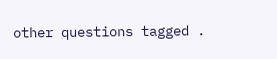other questions tagged .